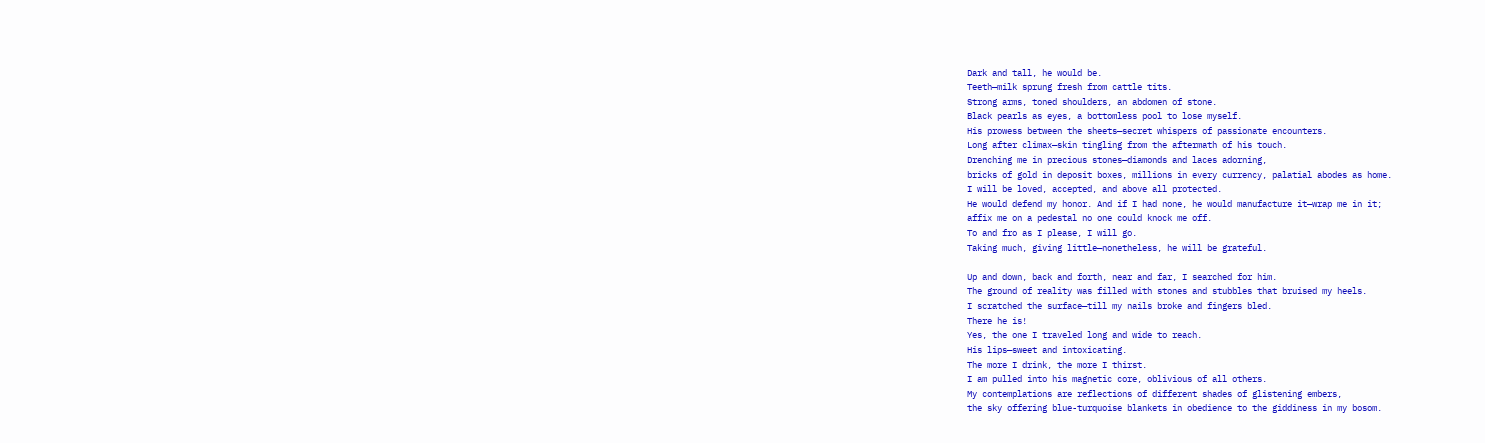Dark and tall, he would be.
Teeth—milk sprung fresh from cattle tits.
Strong arms, toned shoulders, an abdomen of stone.
Black pearls as eyes, a bottomless pool to lose myself.
His prowess between the sheets—secret whispers of passionate encounters.
Long after climax—skin tingling from the aftermath of his touch.
Drenching me in precious stones—diamonds and laces adorning,
bricks of gold in deposit boxes, millions in every currency, palatial abodes as home.
I will be loved, accepted, and above all protected.
He would defend my honor. And if I had none, he would manufacture it—wrap me in it;
affix me on a pedestal no one could knock me off.
To and fro as I please, I will go.
Taking much, giving little—nonetheless, he will be grateful.

Up and down, back and forth, near and far, I searched for him.
The ground of reality was filled with stones and stubbles that bruised my heels.
I scratched the surface—till my nails broke and fingers bled.
There he is!
Yes, the one I traveled long and wide to reach.
His lips—sweet and intoxicating.
The more I drink, the more I thirst.
I am pulled into his magnetic core, oblivious of all others.
My contemplations are reflections of different shades of glistening embers,
the sky offering blue-turquoise blankets in obedience to the giddiness in my bosom.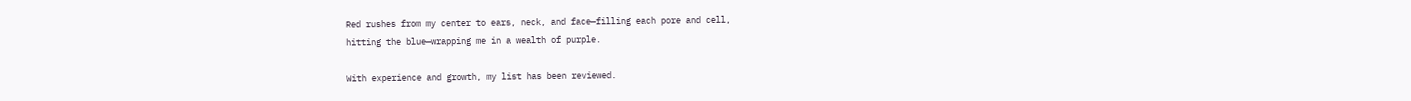Red rushes from my center to ears, neck, and face—filling each pore and cell,
hitting the blue—wrapping me in a wealth of purple.

With experience and growth, my list has been reviewed.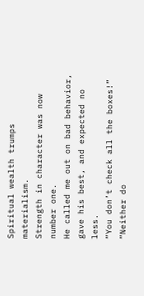Spiritual wealth trumps materialism.
Strength in character was now number one.
He called me out on bad behavior, gave his best, and expected no less.
“You don’t check all the boxes!”
“Neither do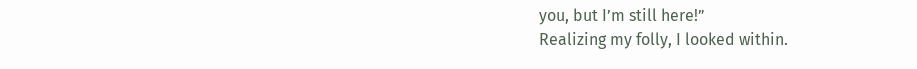you, but I’m still here!”
Realizing my folly, I looked within.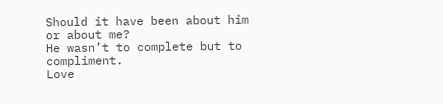Should it have been about him or about me?
He wasn’t to complete but to compliment.
Love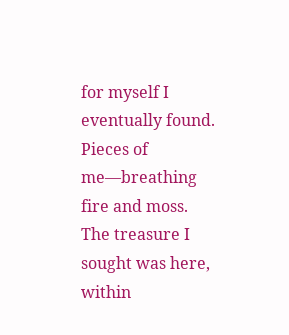for myself I eventually found.
Pieces of me—breathing fire and moss.
The treasure I sought was here, within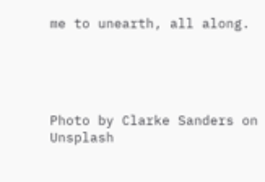me to unearth, all along.





Photo by Clarke Sanders on Unsplash